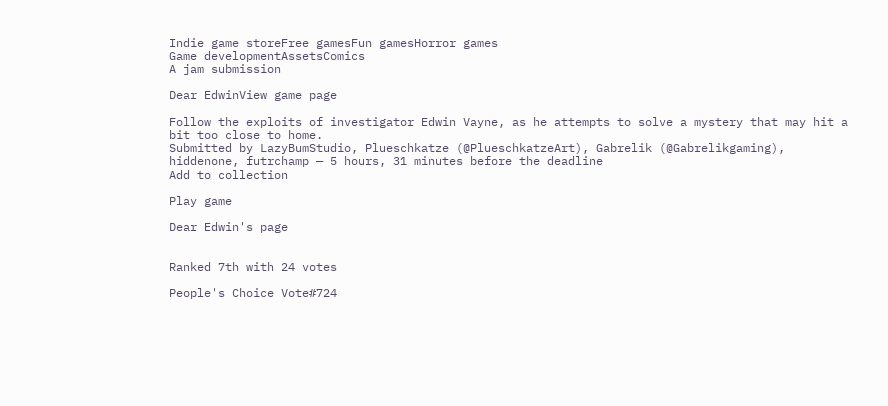Indie game storeFree gamesFun gamesHorror games
Game developmentAssetsComics
A jam submission

Dear EdwinView game page

Follow the exploits of investigator Edwin Vayne, as he attempts to solve a mystery that may hit a bit too close to home.
Submitted by LazyBumStudio, Plueschkatze (@PlueschkatzeArt), Gabrelik (@Gabrelikgaming), hiddenone, futrchamp — 5 hours, 31 minutes before the deadline
Add to collection

Play game

Dear Edwin's page


Ranked 7th with 24 votes

People's Choice Vote#724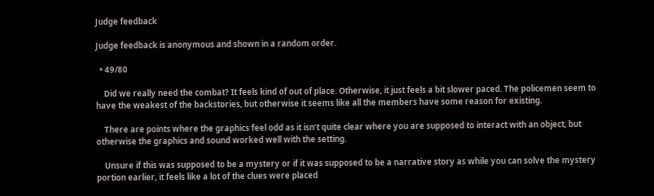Judge feedback

Judge feedback is anonymous and shown in a random order.

  • 49/80

    Did we really need the combat? It feels kind of out of place. Otherwise, it just feels a bit slower paced. The policemen seem to have the weakest of the backstories, but otherwise it seems like all the members have some reason for existing.

    There are points where the graphics feel odd as it isn’t quite clear where you are supposed to interact with an object, but otherwise the graphics and sound worked well with the setting.

    Unsure if this was supposed to be a mystery or if it was supposed to be a narrative story as while you can solve the mystery portion earlier, it feels like a lot of the clues were placed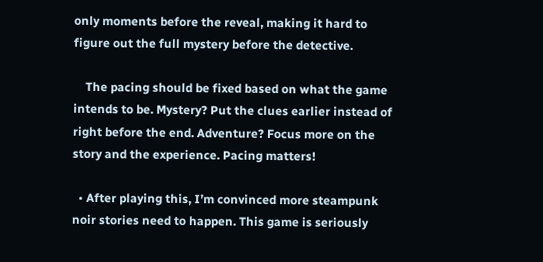only moments before the reveal, making it hard to figure out the full mystery before the detective.

    The pacing should be fixed based on what the game intends to be. Mystery? Put the clues earlier instead of right before the end. Adventure? Focus more on the story and the experience. Pacing matters!

  • After playing this, I’m convinced more steampunk noir stories need to happen. This game is seriously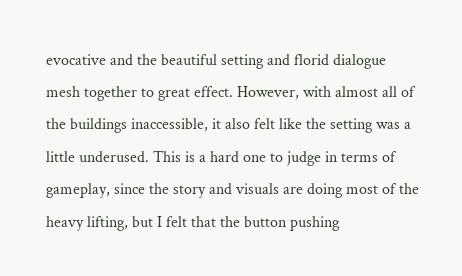evocative and the beautiful setting and florid dialogue mesh together to great effect. However, with almost all of the buildings inaccessible, it also felt like the setting was a little underused. This is a hard one to judge in terms of gameplay, since the story and visuals are doing most of the heavy lifting, but I felt that the button pushing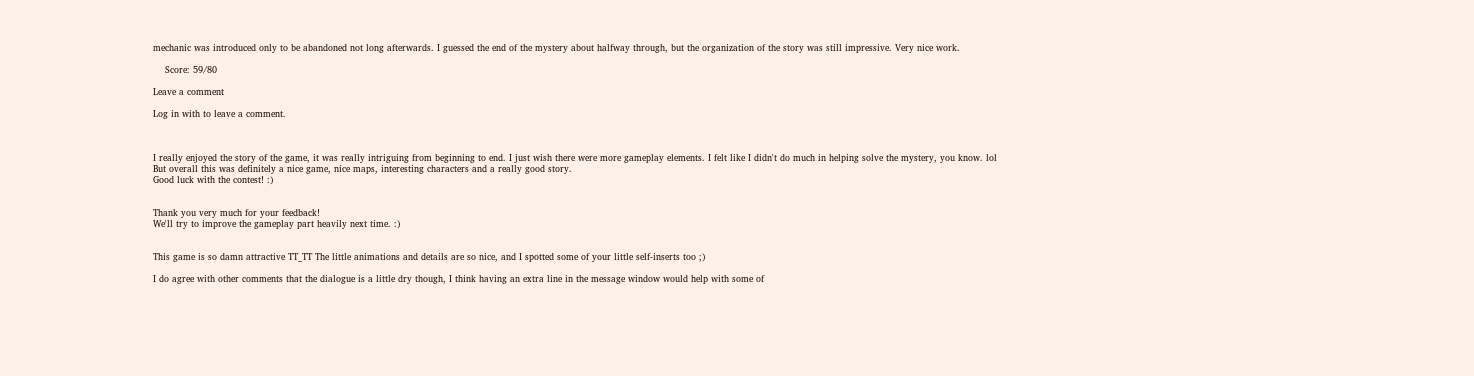mechanic was introduced only to be abandoned not long afterwards. I guessed the end of the mystery about halfway through, but the organization of the story was still impressive. Very nice work.

    Score: 59/80

Leave a comment

Log in with to leave a comment.



I really enjoyed the story of the game, it was really intriguing from beginning to end. I just wish there were more gameplay elements. I felt like I didn't do much in helping solve the mystery, you know. lol
But overall this was definitely a nice game, nice maps, interesting characters and a really good story.
Good luck with the contest! :)


Thank you very much for your feedback!
We'll try to improve the gameplay part heavily next time. :)


This game is so damn attractive TT_TT The little animations and details are so nice, and I spotted some of your little self-inserts too ;)

I do agree with other comments that the dialogue is a little dry though, I think having an extra line in the message window would help with some of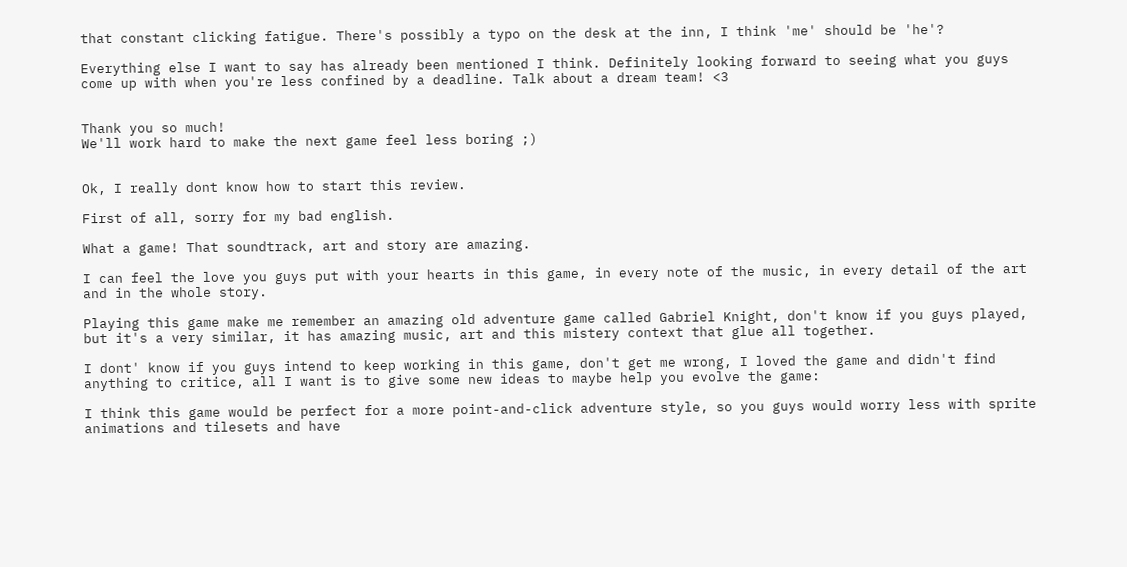that constant clicking fatigue. There's possibly a typo on the desk at the inn, I think 'me' should be 'he'?

Everything else I want to say has already been mentioned I think. Definitely looking forward to seeing what you guys come up with when you're less confined by a deadline. Talk about a dream team! <3


Thank you so much!
We'll work hard to make the next game feel less boring ;)


Ok, I really dont know how to start this review.

First of all, sorry for my bad english.

What a game! That soundtrack, art and story are amazing.

I can feel the love you guys put with your hearts in this game, in every note of the music, in every detail of the art and in the whole story.

Playing this game make me remember an amazing old adventure game called Gabriel Knight, don't know if you guys played, but it's a very similar, it has amazing music, art and this mistery context that glue all together.

I dont' know if you guys intend to keep working in this game, don't get me wrong, I loved the game and didn't find anything to critice, all I want is to give some new ideas to maybe help you evolve the game:

I think this game would be perfect for a more point-and-click adventure style, so you guys would worry less with sprite animations and tilesets and have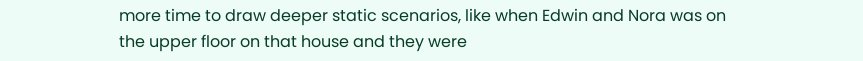more time to draw deeper static scenarios, like when Edwin and Nora was on the upper floor on that house and they were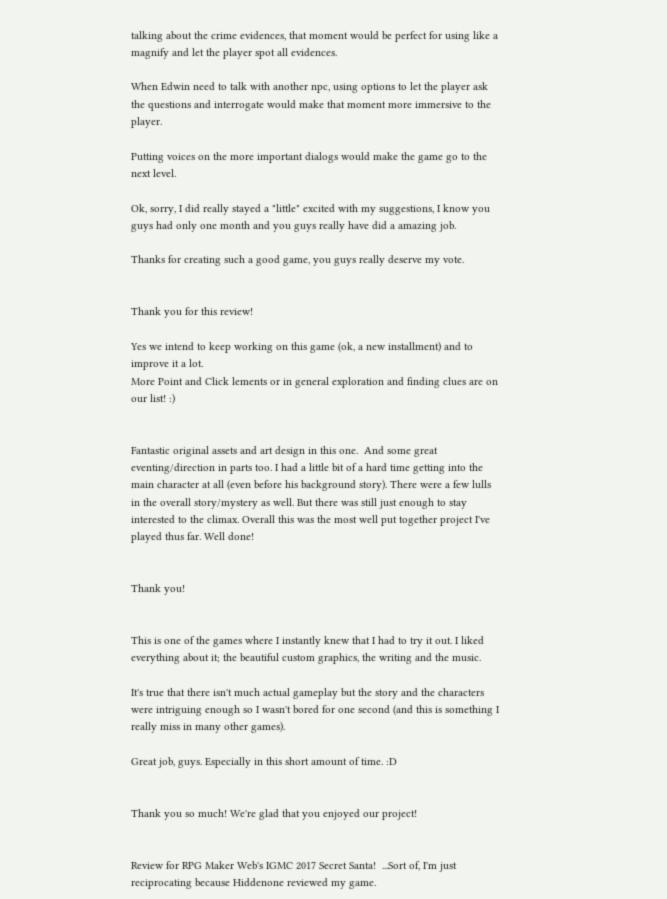talking about the crime evidences, that moment would be perfect for using like a magnify and let the player spot all evidences.

When Edwin need to talk with another npc, using options to let the player ask the questions and interrogate would make that moment more immersive to the player.

Putting voices on the more important dialogs would make the game go to the next level.

Ok, sorry, I did really stayed a "little" excited with my suggestions, I know you guys had only one month and you guys really have did a amazing job.

Thanks for creating such a good game, you guys really deserve my vote.


Thank you for this review!

Yes we intend to keep working on this game (ok, a new installment) and to improve it a lot.
More Point and Click lements or in general exploration and finding clues are on our list! :)


Fantastic original assets and art design in this one.  And some great eventing/direction in parts too. I had a little bit of a hard time getting into the main character at all (even before his background story). There were a few lulls in the overall story/mystery as well. But there was still just enough to stay interested to the climax. Overall this was the most well put together project I've played thus far. Well done!


Thank you!


This is one of the games where I instantly knew that I had to try it out. I liked everything about it; the beautiful custom graphics, the writing and the music.

It's true that there isn't much actual gameplay but the story and the characters were intriguing enough so I wasn't bored for one second (and this is something I really miss in many other games).

Great job, guys. Especially in this short amount of time. :D


Thank you so much! We're glad that you enjoyed our project!


Review for RPG Maker Web's IGMC 2017 Secret Santa!  ...Sort of, I'm just reciprocating because Hiddenone reviewed my game.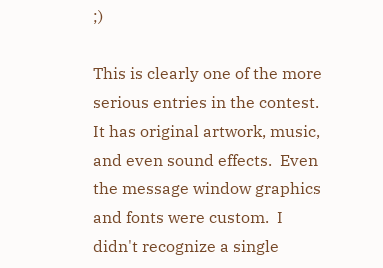;)

This is clearly one of the more serious entries in the contest.  It has original artwork, music, and even sound effects.  Even the message window graphics and fonts were custom.  I didn't recognize a single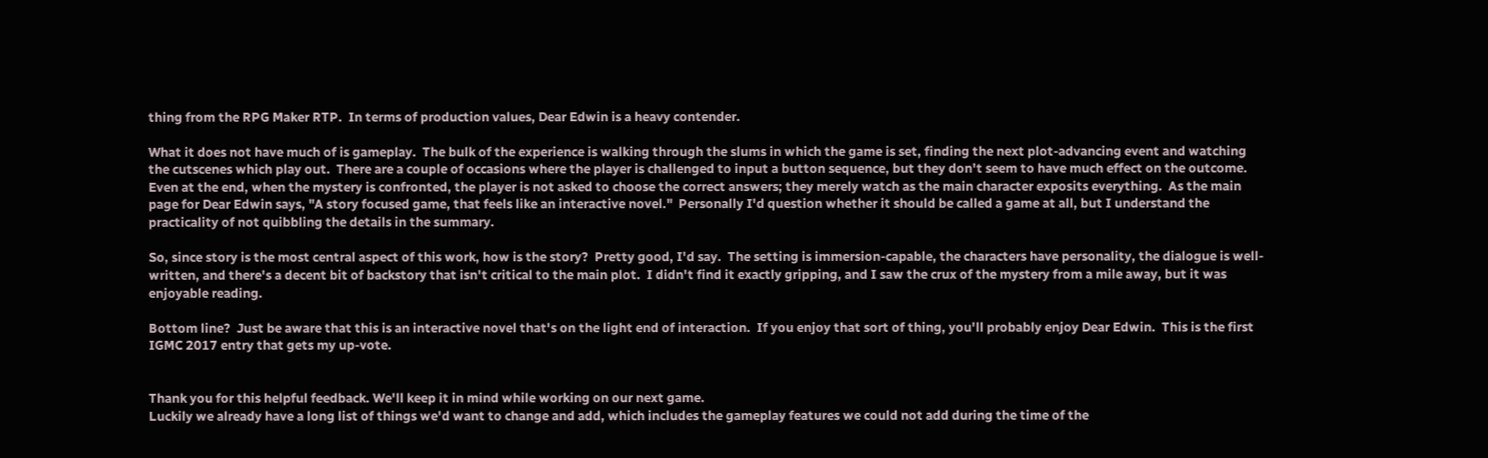thing from the RPG Maker RTP.  In terms of production values, Dear Edwin is a heavy contender.

What it does not have much of is gameplay.  The bulk of the experience is walking through the slums in which the game is set, finding the next plot-advancing event and watching the cutscenes which play out.  There are a couple of occasions where the player is challenged to input a button sequence, but they don't seem to have much effect on the outcome.  Even at the end, when the mystery is confronted, the player is not asked to choose the correct answers; they merely watch as the main character exposits everything.  As the main page for Dear Edwin says, "A story focused game, that feels like an interactive novel."  Personally I'd question whether it should be called a game at all, but I understand the practicality of not quibbling the details in the summary.

So, since story is the most central aspect of this work, how is the story?  Pretty good, I'd say.  The setting is immersion-capable, the characters have personality, the dialogue is well-written, and there's a decent bit of backstory that isn't critical to the main plot.  I didn't find it exactly gripping, and I saw the crux of the mystery from a mile away, but it was enjoyable reading.

Bottom line?  Just be aware that this is an interactive novel that's on the light end of interaction.  If you enjoy that sort of thing, you'll probably enjoy Dear Edwin.  This is the first IGMC 2017 entry that gets my up-vote.


Thank you for this helpful feedback. We'll keep it in mind while working on our next game.
Luckily we already have a long list of things we'd want to change and add, which includes the gameplay features we could not add during the time of the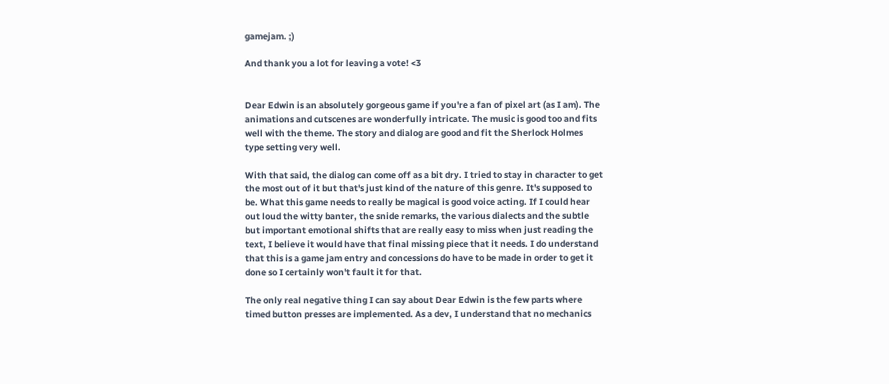gamejam. ;)

And thank you a lot for leaving a vote! <3


Dear Edwin is an absolutely gorgeous game if you're a fan of pixel art (as I am). The animations and cutscenes are wonderfully intricate. The music is good too and fits well with the theme. The story and dialog are good and fit the Sherlock Holmes type setting very well.

With that said, the dialog can come off as a bit dry. I tried to stay in character to get the most out of it but that's just kind of the nature of this genre. It's supposed to be. What this game needs to really be magical is good voice acting. If I could hear out loud the witty banter, the snide remarks, the various dialects and the subtle but important emotional shifts that are really easy to miss when just reading the text, I believe it would have that final missing piece that it needs. I do understand that this is a game jam entry and concessions do have to be made in order to get it done so I certainly won't fault it for that.

The only real negative thing I can say about Dear Edwin is the few parts where timed button presses are implemented. As a dev, I understand that no mechanics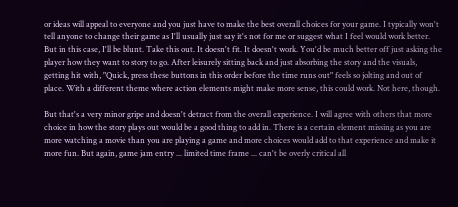or ideas will appeal to everyone and you just have to make the best overall choices for your game. I typically won't tell anyone to change their game as I'll usually just say it's not for me or suggest what I feel would work better. But in this case, I'll be blunt. Take this out. It doesn't fit. It doesn't work. You'd be much better off just asking the player how they want to story to go. After leisurely sitting back and just absorbing the story and the visuals, getting hit with, "Quick, press these buttons in this order before the time runs out" feels so jolting and out of place. With a different theme where action elements might make more sense, this could work. Not here, though.

But that's a very minor gripe and doesn't detract from the overall experience. I will agree with others that more choice in how the story plays out would be a good thing to add in. There is a certain element missing as you are more watching a movie than you are playing a game and more choices would add to that experience and make it more fun. But again, game jam entry ... limited time frame ... can't be overly critical all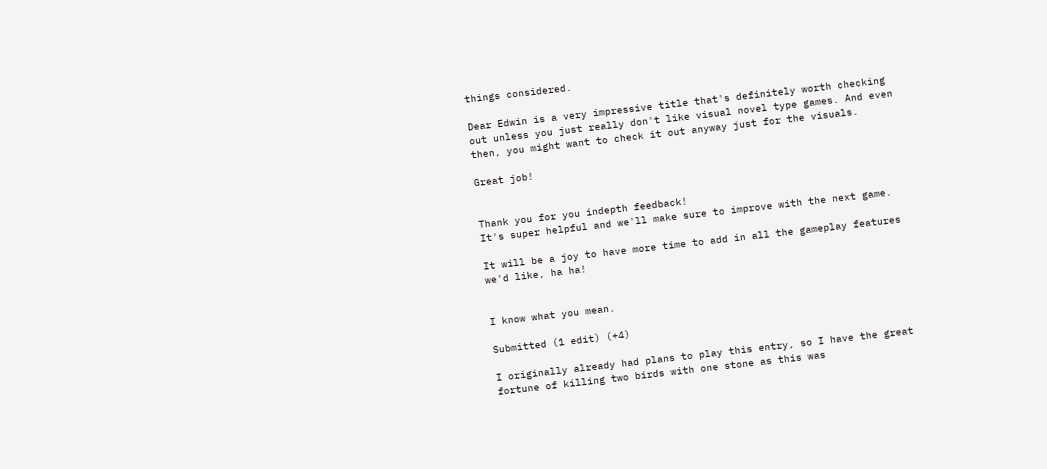things considered.

Dear Edwin is a very impressive title that's definitely worth checking out unless you just really don't like visual novel type games. And even then, you might want to check it out anyway just for the visuals.

Great job!


Thank you for you indepth feedback!
It's super helpful and we'll make sure to improve with the next game.

It will be a joy to have more time to add in all the gameplay features we'd like, ha ha!


I know what you mean.

Submitted (1 edit) (+4)

I originally already had plans to play this entry, so I have the great fortune of killing two birds with one stone as this was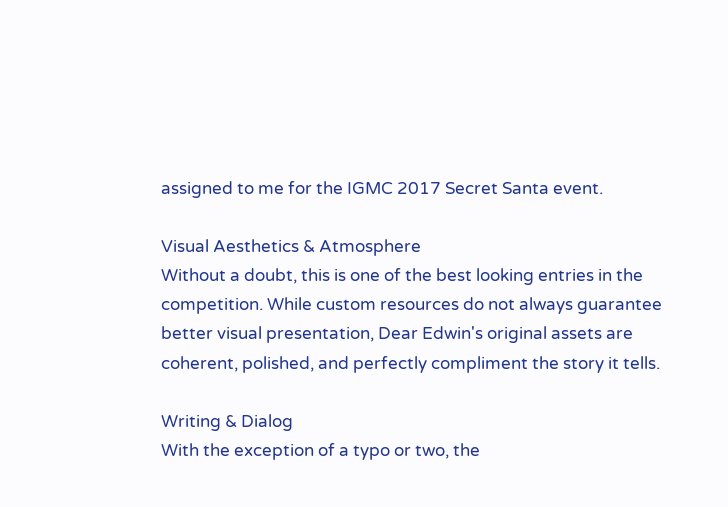assigned to me for the IGMC 2017 Secret Santa event.

Visual Aesthetics & Atmosphere
Without a doubt, this is one of the best looking entries in the competition. While custom resources do not always guarantee better visual presentation, Dear Edwin's original assets are coherent, polished, and perfectly compliment the story it tells.

Writing & Dialog
With the exception of a typo or two, the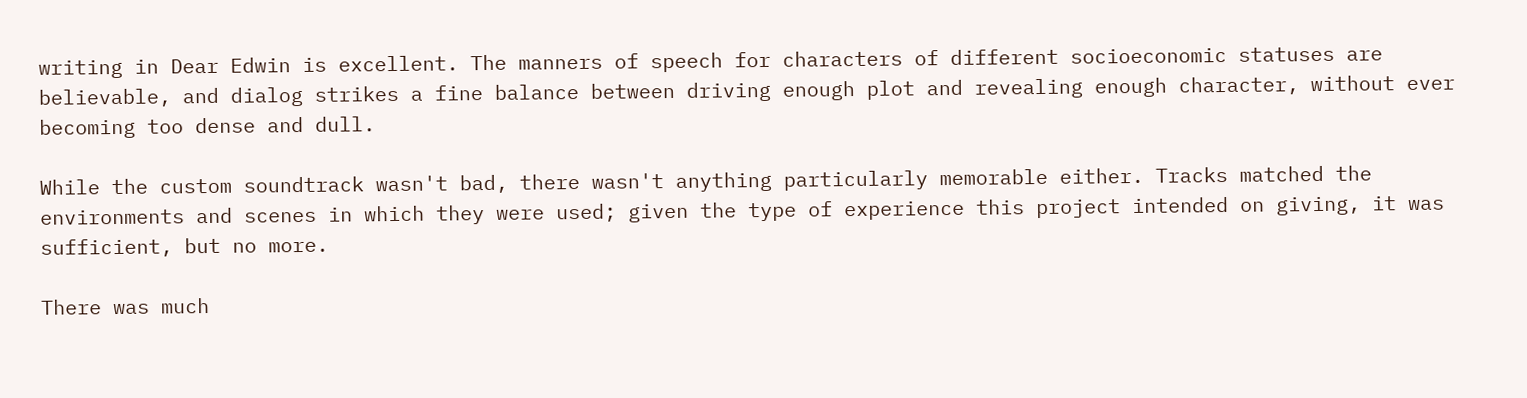writing in Dear Edwin is excellent. The manners of speech for characters of different socioeconomic statuses are believable, and dialog strikes a fine balance between driving enough plot and revealing enough character, without ever becoming too dense and dull.

While the custom soundtrack wasn't bad, there wasn't anything particularly memorable either. Tracks matched the environments and scenes in which they were used; given the type of experience this project intended on giving, it was sufficient, but no more.

There was much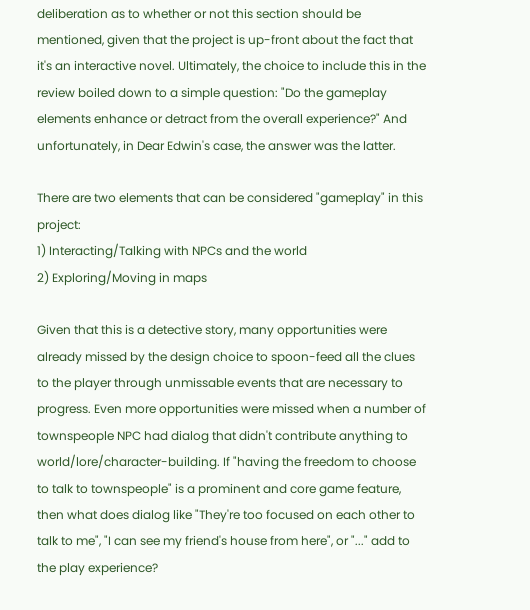deliberation as to whether or not this section should be mentioned, given that the project is up-front about the fact that it's an interactive novel. Ultimately, the choice to include this in the review boiled down to a simple question: "Do the gameplay elements enhance or detract from the overall experience?" And unfortunately, in Dear Edwin's case, the answer was the latter.

There are two elements that can be considered "gameplay" in this project:
1) Interacting/Talking with NPCs and the world
2) Exploring/Moving in maps

Given that this is a detective story, many opportunities were already missed by the design choice to spoon-feed all the clues to the player through unmissable events that are necessary to progress. Even more opportunities were missed when a number of townspeople NPC had dialog that didn't contribute anything to world/lore/character-building. If "having the freedom to choose to talk to townspeople" is a prominent and core game feature, then what does dialog like "They're too focused on each other to talk to me", "I can see my friend's house from here", or "..." add to the play experience?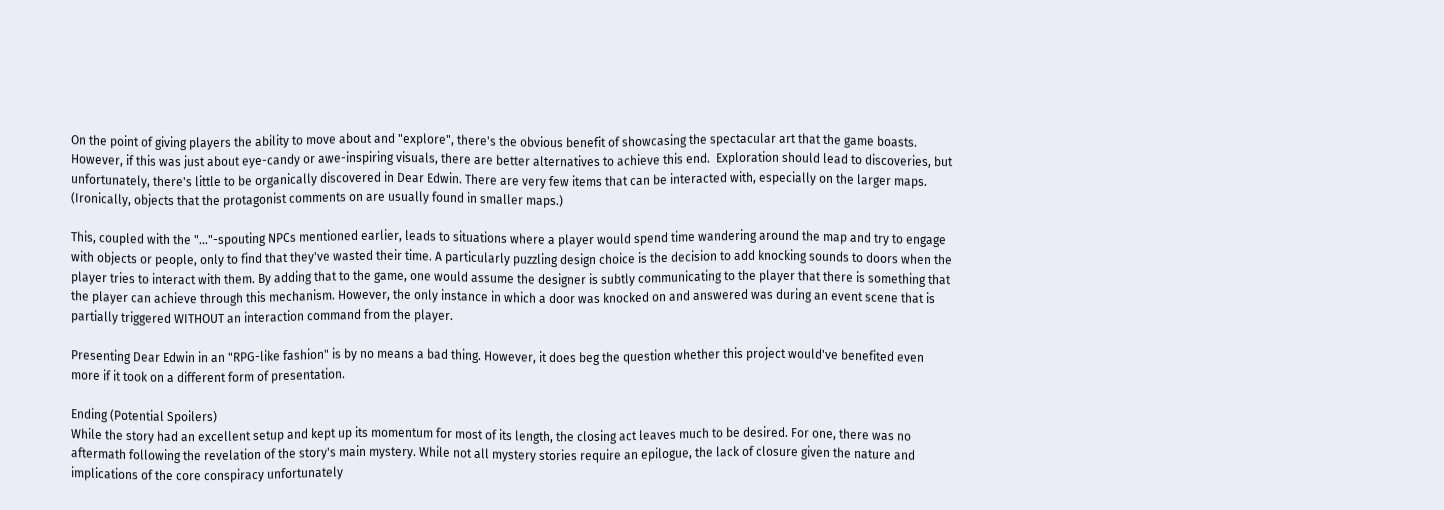On the point of giving players the ability to move about and "explore", there's the obvious benefit of showcasing the spectacular art that the game boasts. However, if this was just about eye-candy or awe-inspiring visuals, there are better alternatives to achieve this end.  Exploration should lead to discoveries, but unfortunately, there's little to be organically discovered in Dear Edwin. There are very few items that can be interacted with, especially on the larger maps. (Ironically, objects that the protagonist comments on are usually found in smaller maps.)

This, coupled with the "..."-spouting NPCs mentioned earlier, leads to situations where a player would spend time wandering around the map and try to engage with objects or people, only to find that they've wasted their time. A particularly puzzling design choice is the decision to add knocking sounds to doors when the player tries to interact with them. By adding that to the game, one would assume the designer is subtly communicating to the player that there is something that the player can achieve through this mechanism. However, the only instance in which a door was knocked on and answered was during an event scene that is partially triggered WITHOUT an interaction command from the player.

Presenting Dear Edwin in an "RPG-like fashion" is by no means a bad thing. However, it does beg the question whether this project would've benefited even more if it took on a different form of presentation.

Ending (Potential Spoilers)
While the story had an excellent setup and kept up its momentum for most of its length, the closing act leaves much to be desired. For one, there was no aftermath following the revelation of the story's main mystery. While not all mystery stories require an epilogue, the lack of closure given the nature and implications of the core conspiracy unfortunately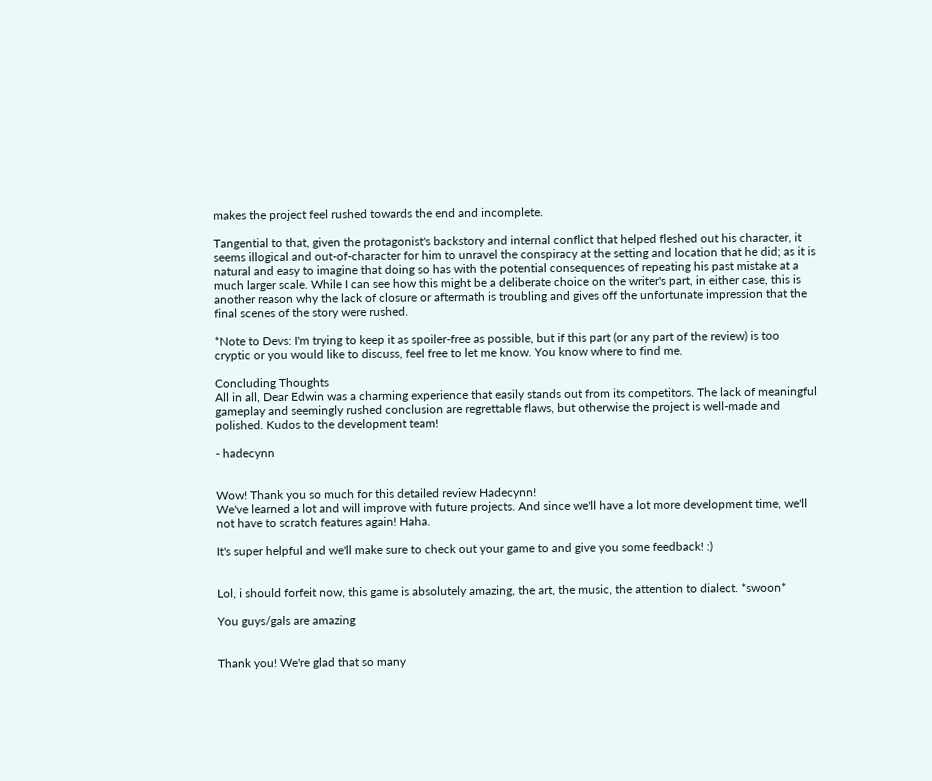makes the project feel rushed towards the end and incomplete.

Tangential to that, given the protagonist's backstory and internal conflict that helped fleshed out his character, it seems illogical and out-of-character for him to unravel the conspiracy at the setting and location that he did; as it is natural and easy to imagine that doing so has with the potential consequences of repeating his past mistake at a much larger scale. While I can see how this might be a deliberate choice on the writer's part, in either case, this is another reason why the lack of closure or aftermath is troubling and gives off the unfortunate impression that the final scenes of the story were rushed.

*Note to Devs: I'm trying to keep it as spoiler-free as possible, but if this part (or any part of the review) is too cryptic or you would like to discuss, feel free to let me know. You know where to find me.

Concluding Thoughts
All in all, Dear Edwin was a charming experience that easily stands out from its competitors. The lack of meaningful gameplay and seemingly rushed conclusion are regrettable flaws, but otherwise the project is well-made and polished. Kudos to the development team!

- hadecynn


Wow! Thank you so much for this detailed review Hadecynn!
We've learned a lot and will improve with future projects. And since we'll have a lot more development time, we'll not have to scratch features again! Haha.

It's super helpful and we'll make sure to check out your game to and give you some feedback! :)


Lol, i should forfeit now, this game is absolutely amazing, the art, the music, the attention to dialect. *swoon*

You guys/gals are amazing


Thank you! We're glad that so many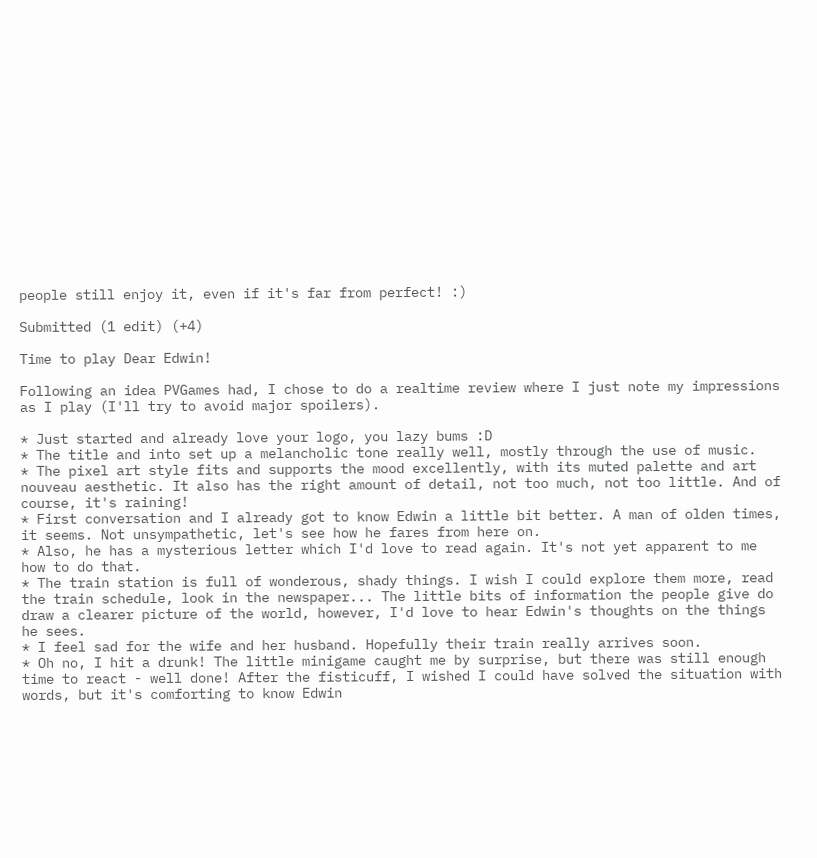people still enjoy it, even if it's far from perfect! :)

Submitted (1 edit) (+4)

Time to play Dear Edwin!

Following an idea PVGames had, I chose to do a realtime review where I just note my impressions as I play (I'll try to avoid major spoilers).

* Just started and already love your logo, you lazy bums :D
* The title and into set up a melancholic tone really well, mostly through the use of music.
* The pixel art style fits and supports the mood excellently, with its muted palette and art nouveau aesthetic. It also has the right amount of detail, not too much, not too little. And of course, it's raining!
* First conversation and I already got to know Edwin a little bit better. A man of olden times, it seems. Not unsympathetic, let's see how he fares from here on.
* Also, he has a mysterious letter which I'd love to read again. It's not yet apparent to me how to do that.
* The train station is full of wonderous, shady things. I wish I could explore them more, read the train schedule, look in the newspaper... The little bits of information the people give do draw a clearer picture of the world, however, I'd love to hear Edwin's thoughts on the things he sees.
* I feel sad for the wife and her husband. Hopefully their train really arrives soon.
* Oh no, I hit a drunk! The little minigame caught me by surprise, but there was still enough time to react - well done! After the fisticuff, I wished I could have solved the situation with words, but it's comforting to know Edwin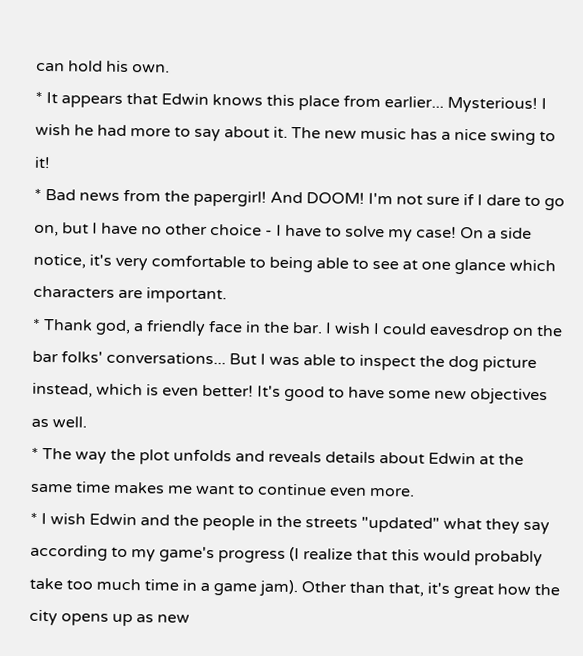can hold his own.
* It appears that Edwin knows this place from earlier... Mysterious! I wish he had more to say about it. The new music has a nice swing to it!
* Bad news from the papergirl! And DOOM! I'm not sure if I dare to go on, but I have no other choice - I have to solve my case! On a side notice, it's very comfortable to being able to see at one glance which characters are important.
* Thank god, a friendly face in the bar. I wish I could eavesdrop on the bar folks' conversations... But I was able to inspect the dog picture instead, which is even better! It's good to have some new objectives as well.
* The way the plot unfolds and reveals details about Edwin at the same time makes me want to continue even more.
* I wish Edwin and the people in the streets "updated" what they say according to my game's progress (I realize that this would probably take too much time in a game jam). Other than that, it's great how the city opens up as new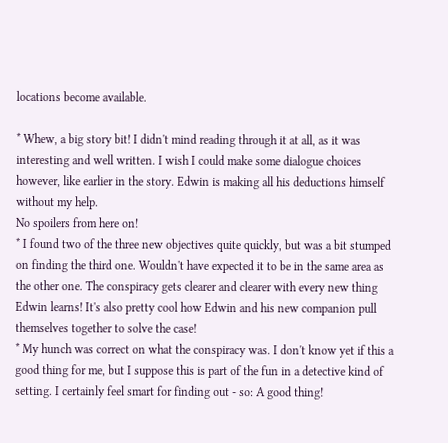locations become available.

* Whew, a big story bit! I didn't mind reading through it at all, as it was interesting and well written. I wish I could make some dialogue choices however, like earlier in the story. Edwin is making all his deductions himself without my help.
No spoilers from here on!
* I found two of the three new objectives quite quickly, but was a bit stumped on finding the third one. Wouldn't have expected it to be in the same area as the other one. The conspiracy gets clearer and clearer with every new thing Edwin learns! It's also pretty cool how Edwin and his new companion pull themselves together to solve the case!
* My hunch was correct on what the conspiracy was. I don't know yet if this a good thing for me, but I suppose this is part of the fun in a detective kind of setting. I certainly feel smart for finding out - so: A good thing!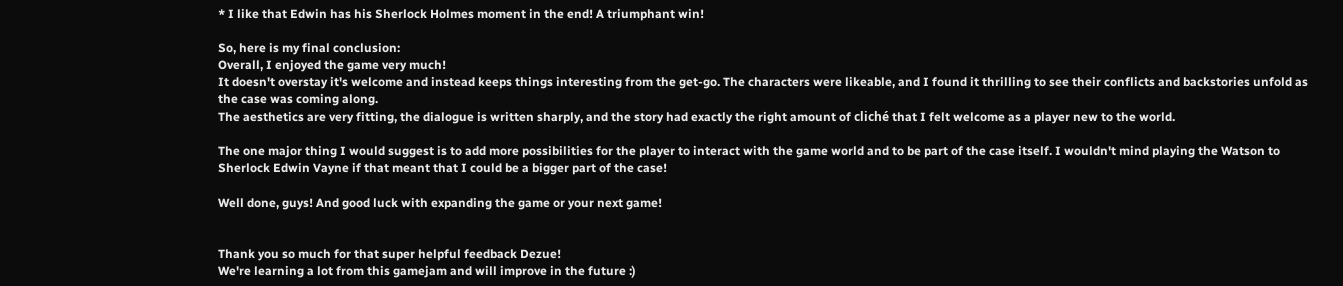* I like that Edwin has his Sherlock Holmes moment in the end! A triumphant win!

So, here is my final conclusion:
Overall, I enjoyed the game very much!
It doesn't overstay it's welcome and instead keeps things interesting from the get-go. The characters were likeable, and I found it thrilling to see their conflicts and backstories unfold as the case was coming along.
The aesthetics are very fitting, the dialogue is written sharply, and the story had exactly the right amount of cliché that I felt welcome as a player new to the world.

The one major thing I would suggest is to add more possibilities for the player to interact with the game world and to be part of the case itself. I wouldn't mind playing the Watson to Sherlock Edwin Vayne if that meant that I could be a bigger part of the case!

Well done, guys! And good luck with expanding the game or your next game!


Thank you so much for that super helpful feedback Dezue!
We're learning a lot from this gamejam and will improve in the future :)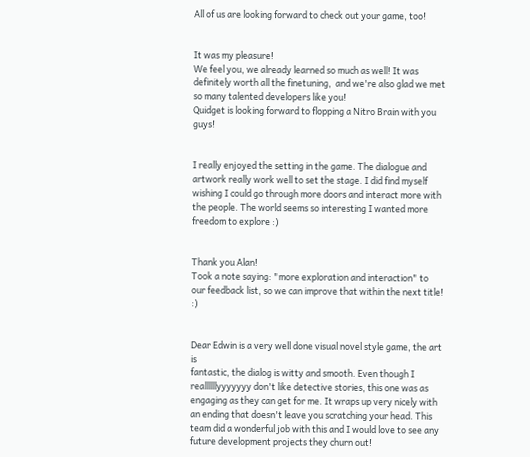All of us are looking forward to check out your game, too!


It was my pleasure!
We feel you, we already learned so much as well! It was definitely worth all the finetuning,  and we're also glad we met so many talented developers like you!
Quidget is looking forward to flopping a Nitro Brain with you guys!


I really enjoyed the setting in the game. The dialogue and artwork really work well to set the stage. I did find myself wishing I could go through more doors and interact more with the people. The world seems so interesting I wanted more freedom to explore :)


Thank you Alan!
Took a note saying: "more exploration and interaction" to our feedback list, so we can improve that within the next title! :)


Dear Edwin is a very well done visual novel style game, the art is
fantastic, the dialog is witty and smooth. Even though I reallllllyyyyyyy don't like detective stories, this one was as engaging as they can get for me. It wraps up very nicely with an ending that doesn't leave you scratching your head. This team did a wonderful job with this and I would love to see any future development projects they churn out!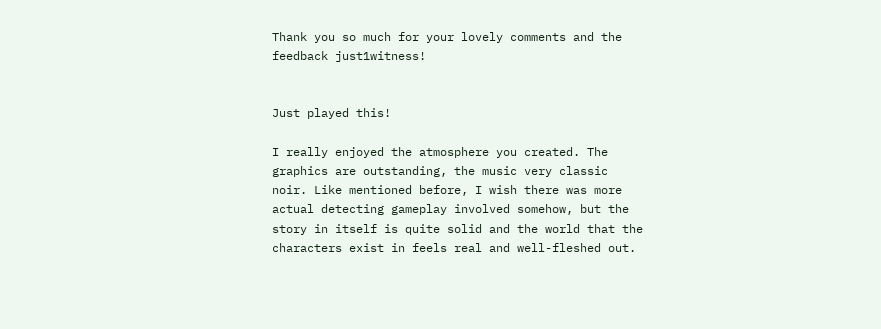Thank you so much for your lovely comments and the feedback just1witness!


Just played this!

I really enjoyed the atmosphere you created. The graphics are outstanding, the music very classic noir. Like mentioned before, I wish there was more actual detecting gameplay involved somehow, but the story in itself is quite solid and the world that the characters exist in feels real and well-fleshed out.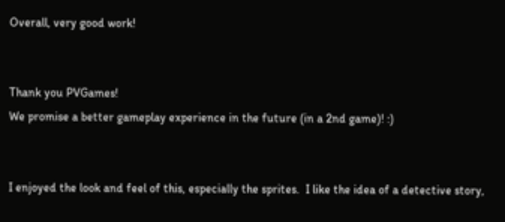Overall, very good work!


Thank you PVGames!
We promise a better gameplay experience in the future (in a 2nd game)! :)


I enjoyed the look and feel of this, especially the sprites.  I like the idea of a detective story,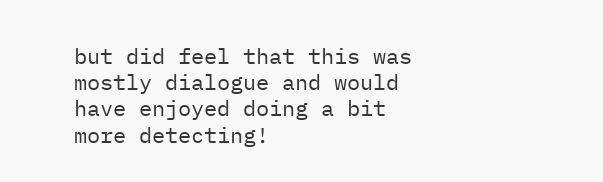but did feel that this was mostly dialogue and would have enjoyed doing a bit more detecting!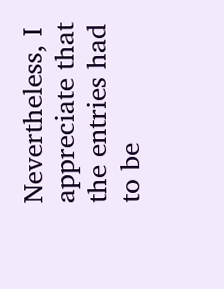Nevertheless, I appreciate that the entries had to be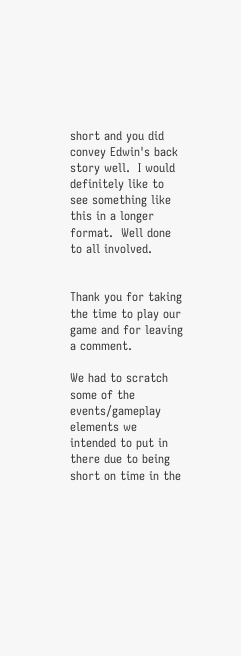short and you did convey Edwin's back story well.  I would definitely like to see something like this in a longer format.  Well done to all involved.


Thank you for taking the time to play our game and for leaving a comment.

We had to scratch some of the events/gameplay elements we intended to put in there due to being short on time in the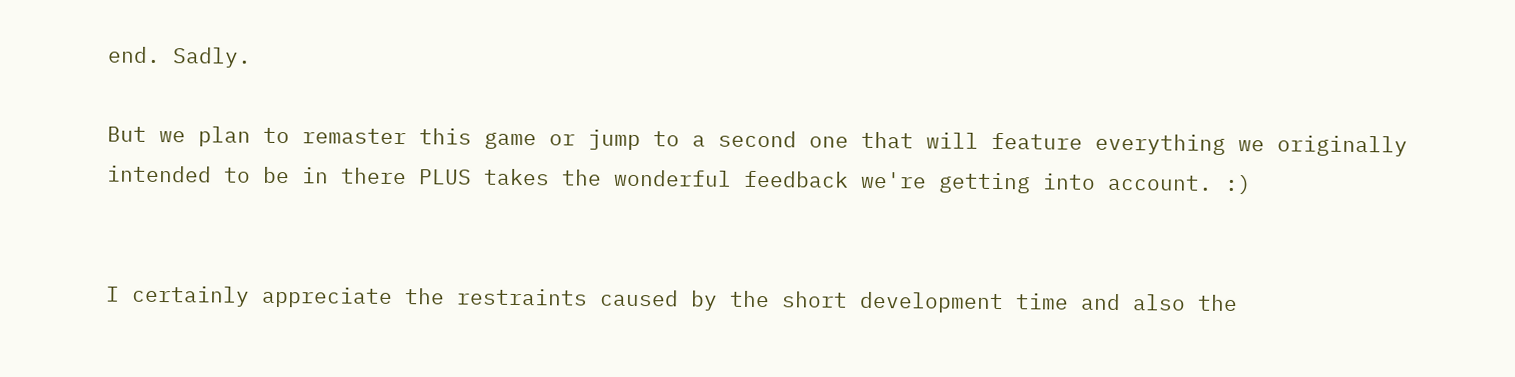end. Sadly.

But we plan to remaster this game or jump to a second one that will feature everything we originally intended to be in there PLUS takes the wonderful feedback we're getting into account. :)


I certainly appreciate the restraints caused by the short development time and also the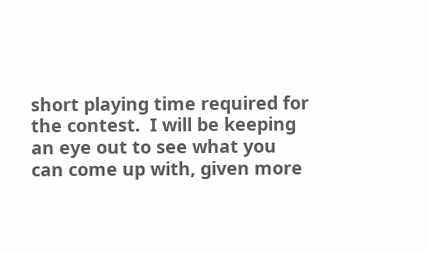short playing time required for the contest.  I will be keeping  an eye out to see what you can come up with, given more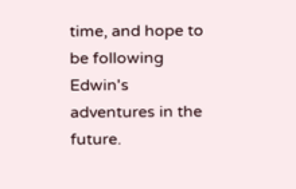time, and hope to be following Edwin's adventures in the future.